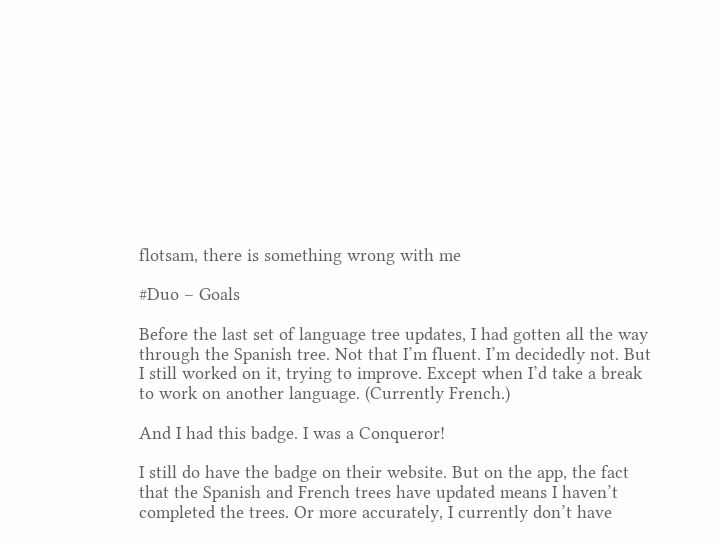flotsam, there is something wrong with me

#Duo – Goals

Before the last set of language tree updates, I had gotten all the way through the Spanish tree. Not that I’m fluent. I’m decidedly not. But I still worked on it, trying to improve. Except when I’d take a break to work on another language. (Currently French.)

And I had this badge. I was a Conqueror!

I still do have the badge on their website. But on the app, the fact that the Spanish and French trees have updated means I haven’t completed the trees. Or more accurately, I currently don’t have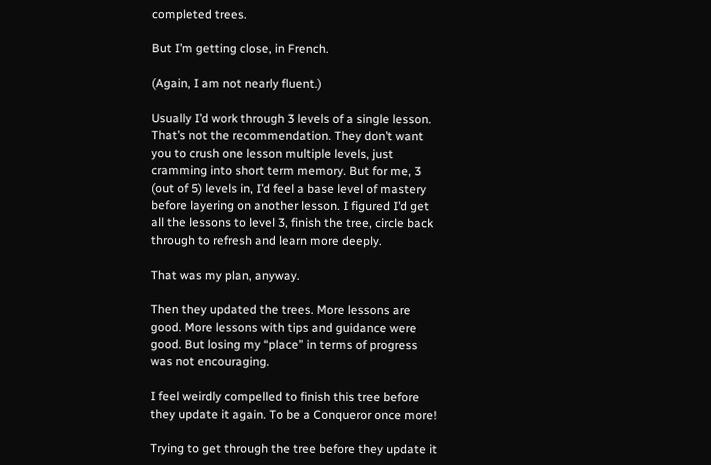completed trees.

But I’m getting close, in French.

(Again, I am not nearly fluent.)

Usually I’d work through 3 levels of a single lesson. That’s not the recommendation. They don’t want you to crush one lesson multiple levels, just cramming into short term memory. But for me, 3 (out of 5) levels in, I’d feel a base level of mastery before layering on another lesson. I figured I’d get all the lessons to level 3, finish the tree, circle back through to refresh and learn more deeply.

That was my plan, anyway.

Then they updated the trees. More lessons are good. More lessons with tips and guidance were good. But losing my “place” in terms of progress was not encouraging.

I feel weirdly compelled to finish this tree before they update it again. To be a Conqueror once more!

Trying to get through the tree before they update it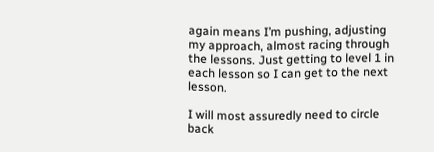again means I’m pushing, adjusting my approach, almost racing through the lessons. Just getting to level 1 in each lesson so I can get to the next lesson.

I will most assuredly need to circle back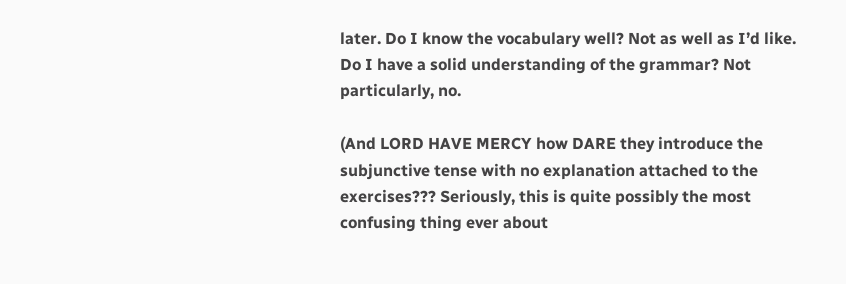later. Do I know the vocabulary well? Not as well as I’d like. Do I have a solid understanding of the grammar? Not particularly, no.

(And LORD HAVE MERCY how DARE they introduce the subjunctive tense with no explanation attached to the exercises??? Seriously, this is quite possibly the most confusing thing ever about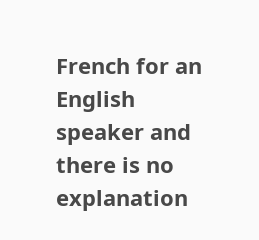French for an English speaker and there is no explanation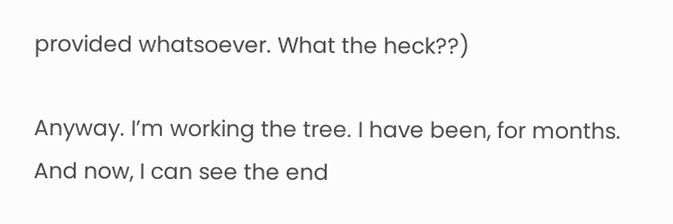provided whatsoever. What the heck??)

Anyway. I’m working the tree. I have been, for months. And now, I can see the end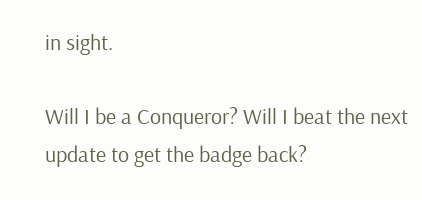in sight.

Will I be a Conqueror? Will I beat the next update to get the badge back?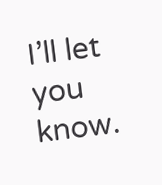I’ll let you know.